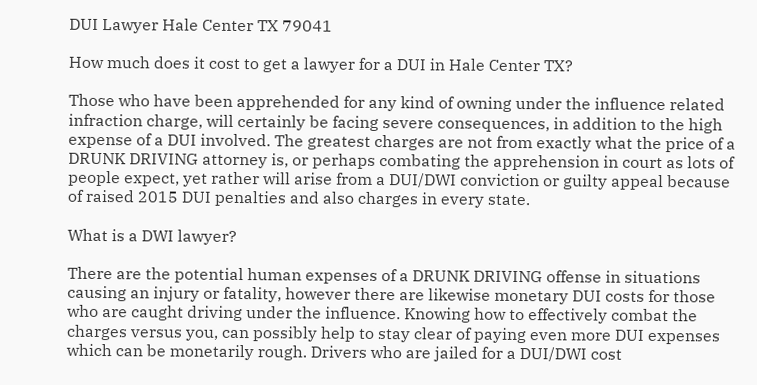DUI Lawyer Hale Center TX 79041

How much does it cost to get a lawyer for a DUI in Hale Center TX?

Those who have been apprehended for any kind of owning under the influence related infraction charge, will certainly be facing severe consequences, in addition to the high expense of a DUI involved. The greatest charges are not from exactly what the price of a DRUNK DRIVING attorney is, or perhaps combating the apprehension in court as lots of people expect, yet rather will arise from a DUI/DWI conviction or guilty appeal because of raised 2015 DUI penalties and also charges in every state.

What is a DWI lawyer?

There are the potential human expenses of a DRUNK DRIVING offense in situations causing an injury or fatality, however there are likewise monetary DUI costs for those who are caught driving under the influence. Knowing how to effectively combat the charges versus you, can possibly help to stay clear of paying even more DUI expenses which can be monetarily rough. Drivers who are jailed for a DUI/DWI cost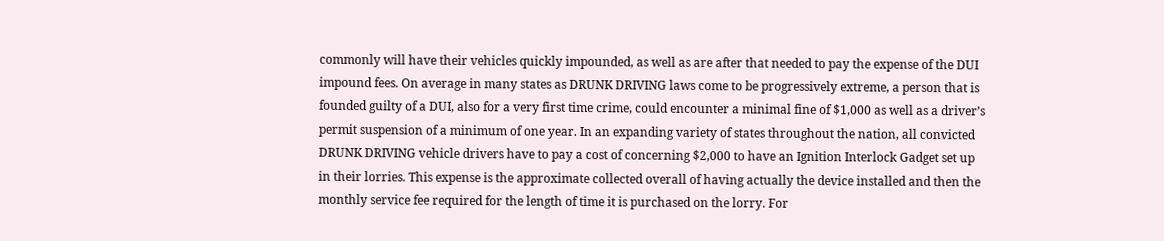commonly will have their vehicles quickly impounded, as well as are after that needed to pay the expense of the DUI impound fees. On average in many states as DRUNK DRIVING laws come to be progressively extreme, a person that is founded guilty of a DUI, also for a very first time crime, could encounter a minimal fine of $1,000 as well as a driver’s permit suspension of a minimum of one year. In an expanding variety of states throughout the nation, all convicted DRUNK DRIVING vehicle drivers have to pay a cost of concerning $2,000 to have an Ignition Interlock Gadget set up in their lorries. This expense is the approximate collected overall of having actually the device installed and then the monthly service fee required for the length of time it is purchased on the lorry. For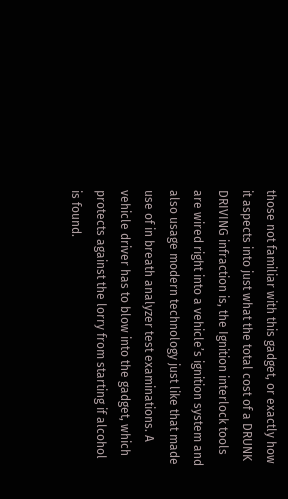those not familiar with this gadget, or exactly how it aspects into just what the total cost of a DRUNK DRIVING infraction is, the Ignition interlock tools are wired right into a vehicle’s ignition system and also usage modern technology just like that made use of in breath analyzer test examinations. A vehicle driver has to blow into the gadget, which protects against the lorry from starting if alcohol is found.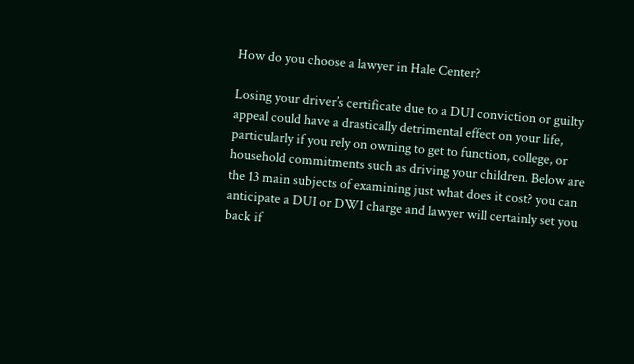How do you choose a lawyer in Hale Center?

Losing your driver’s certificate due to a DUI conviction or guilty appeal could have a drastically detrimental effect on your life, particularly if you rely on owning to get to function, college, or household commitments such as driving your children. Below are the 13 main subjects of examining just what does it cost? you can anticipate a DUI or DWI charge and lawyer will certainly set you back if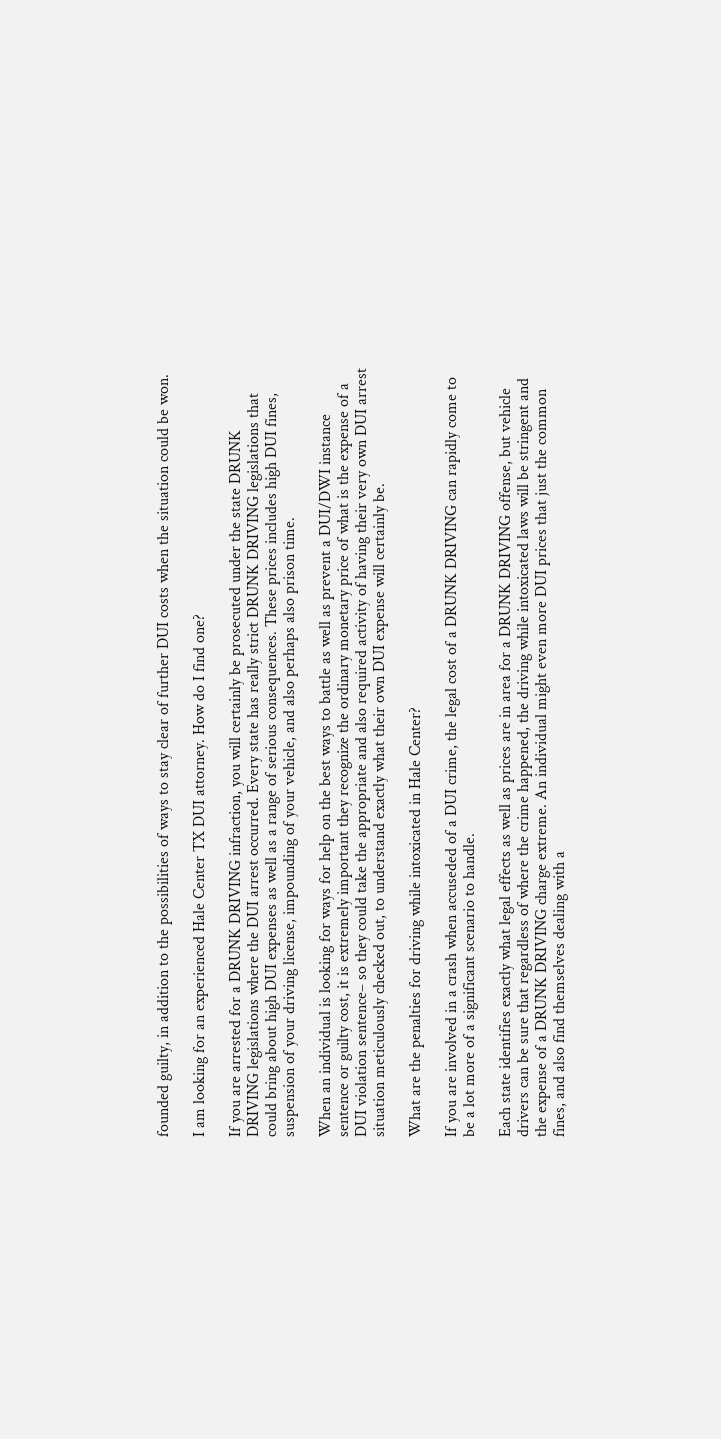founded guilty, in addition to the possibilities of ways to stay clear of further DUI costs when the situation could be won.

I am looking for an experienced Hale Center TX DUI attorney. How do I find one?

If you are arrested for a DRUNK DRIVING infraction, you will certainly be prosecuted under the state DRUNK DRIVING legislations where the DUI arrest occurred. Every state has really strict DRUNK DRIVING legislations that could bring about high DUI expenses as well as a range of serious consequences. These prices includes high DUI fines, suspension of your driving license, impounding of your vehicle, and also perhaps also prison time.

When an individual is looking for ways for help on the best ways to battle as well as prevent a DUI/DWI instance sentence or guilty cost, it is extremely important they recognize the ordinary monetary price of what is the expense of a DUI violation sentence– so they could take the appropriate and also required activity of having their very own DUI arrest situation meticulously checked out, to understand exactly what their own DUI expense will certainly be.

What are the penalties for driving while intoxicated in Hale Center?

If you are involved in a crash when accuseded of a DUI crime, the legal cost of a DRUNK DRIVING can rapidly come to be a lot more of a significant scenario to handle.

Each state identifies exactly what legal effects as well as prices are in area for a DRUNK DRIVING offense, but vehicle drivers can be sure that regardless of where the crime happened, the driving while intoxicated laws will be stringent and the expense of a DRUNK DRIVING charge extreme. An individual might even more DUI prices that just the common fines, and also find themselves dealing with a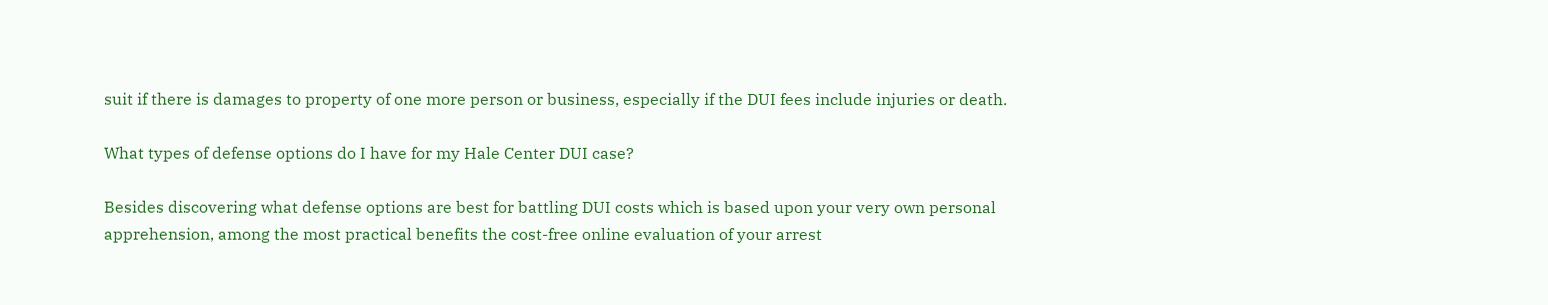suit if there is damages to property of one more person or business, especially if the DUI fees include injuries or death.

What types of defense options do I have for my Hale Center DUI case?

Besides discovering what defense options are best for battling DUI costs which is based upon your very own personal apprehension, among the most practical benefits the cost-free online evaluation of your arrest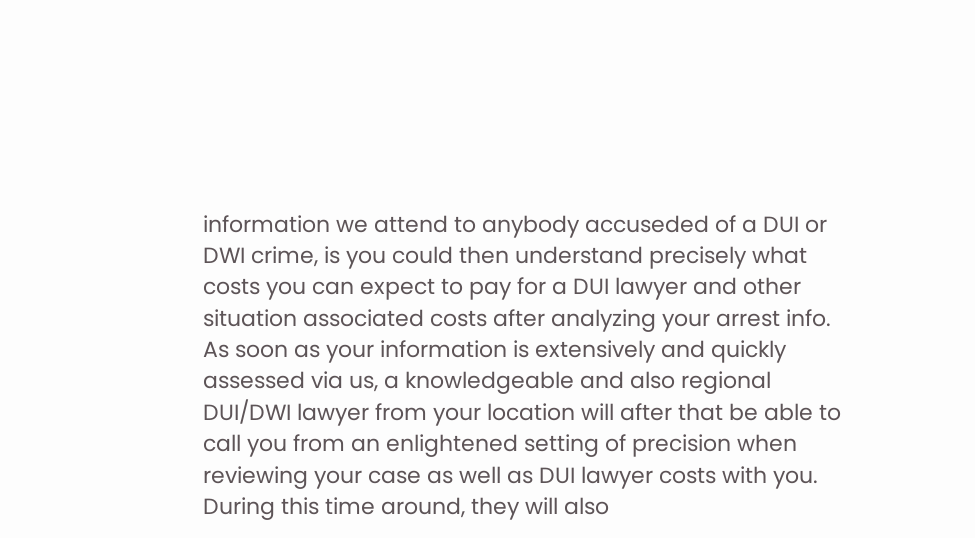information we attend to anybody accuseded of a DUI or DWI crime, is you could then understand precisely what costs you can expect to pay for a DUI lawyer and other situation associated costs after analyzing your arrest info. As soon as your information is extensively and quickly assessed via us, a knowledgeable and also regional DUI/DWI lawyer from your location will after that be able to call you from an enlightened setting of precision when reviewing your case as well as DUI lawyer costs with you. During this time around, they will also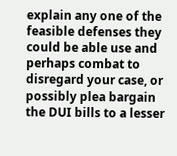explain any one of the feasible defenses they could be able use and perhaps combat to disregard your case, or possibly plea bargain the DUI bills to a lesser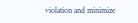violation and minimize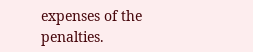expenses of the penalties.